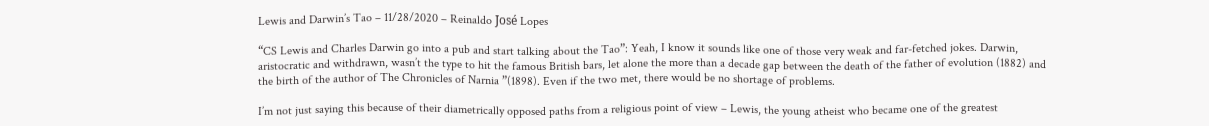Lewis and Darwin’s Tao – 11/28/2020 – Reinaldo José Lopes

“CS Lewis and Charles Darwin go into a pub and start talking about the Tao”: Yeah, I know it sounds like one of those very weak and far-fetched jokes. Darwin, aristocratic and withdrawn, wasn’t the type to hit the famous British bars, let alone the more than a decade gap between the death of the father of evolution (1882) and the birth of the author of The Chronicles of Narnia ”(1898). Even if the two met, there would be no shortage of problems.

I’m not just saying this because of their diametrically opposed paths from a religious point of view – Lewis, the young atheist who became one of the greatest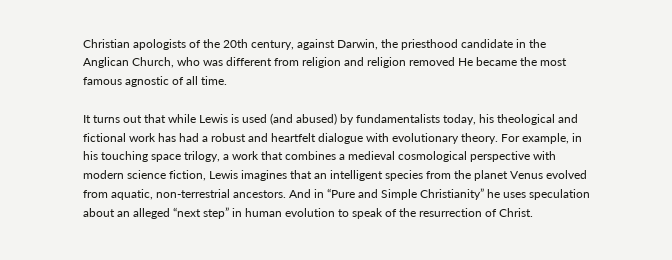Christian apologists of the 20th century, against Darwin, the priesthood candidate in the Anglican Church, who was different from religion and religion removed He became the most famous agnostic of all time.

It turns out that while Lewis is used (and abused) by fundamentalists today, his theological and fictional work has had a robust and heartfelt dialogue with evolutionary theory. For example, in his touching space trilogy, a work that combines a medieval cosmological perspective with modern science fiction, Lewis imagines that an intelligent species from the planet Venus evolved from aquatic, non-terrestrial ancestors. And in “Pure and Simple Christianity” he uses speculation about an alleged “next step” in human evolution to speak of the resurrection of Christ.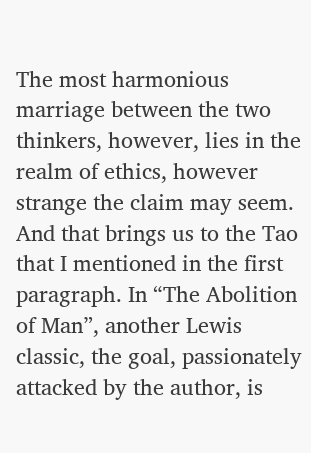The most harmonious marriage between the two thinkers, however, lies in the realm of ethics, however strange the claim may seem. And that brings us to the Tao that I mentioned in the first paragraph. In “The Abolition of Man”, another Lewis classic, the goal, passionately attacked by the author, is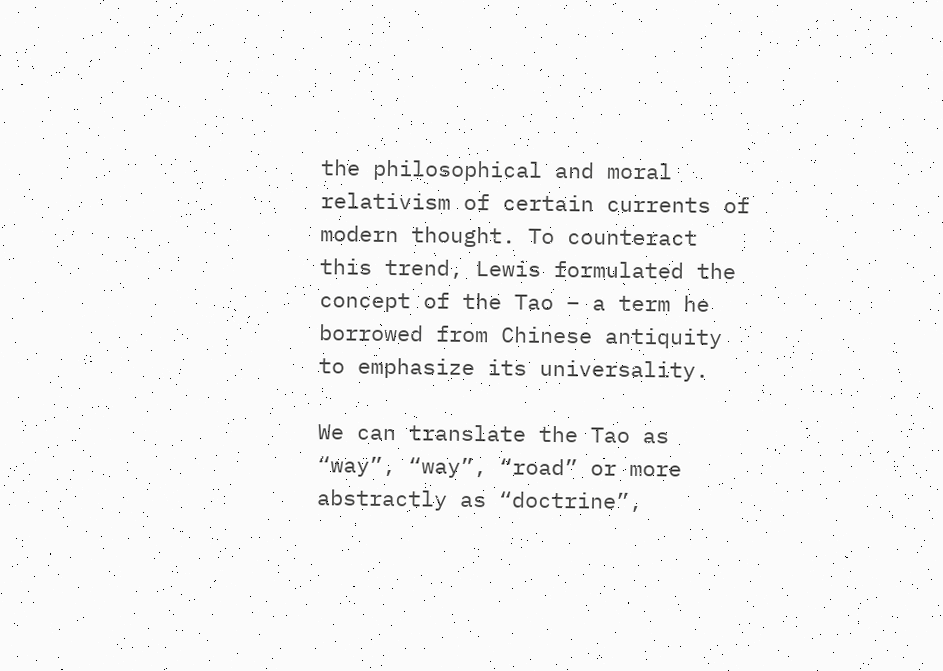the philosophical and moral relativism of certain currents of modern thought. To counteract this trend, Lewis formulated the concept of the Tao – a term he borrowed from Chinese antiquity to emphasize its universality.

We can translate the Tao as “way”, “way”, “road” or more abstractly as “doctrine”,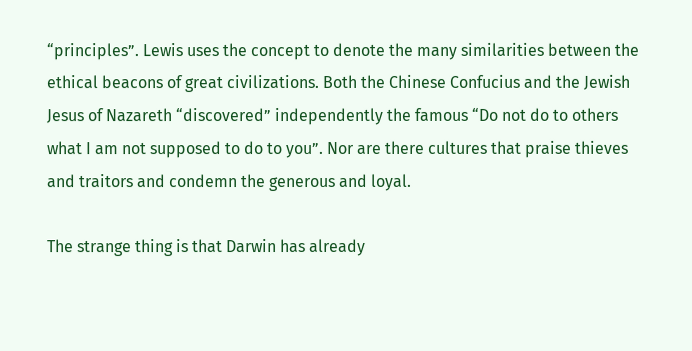“principles”. Lewis uses the concept to denote the many similarities between the ethical beacons of great civilizations. Both the Chinese Confucius and the Jewish Jesus of Nazareth “discovered” independently the famous “Do not do to others what I am not supposed to do to you”. Nor are there cultures that praise thieves and traitors and condemn the generous and loyal.

The strange thing is that Darwin has already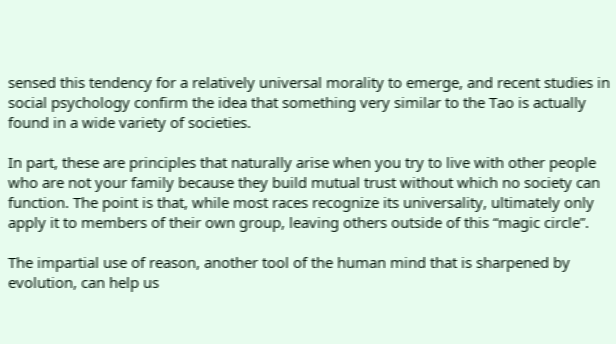sensed this tendency for a relatively universal morality to emerge, and recent studies in social psychology confirm the idea that something very similar to the Tao is actually found in a wide variety of societies.

In part, these are principles that naturally arise when you try to live with other people who are not your family because they build mutual trust without which no society can function. The point is that, while most races recognize its universality, ultimately only apply it to members of their own group, leaving others outside of this “magic circle”.

The impartial use of reason, another tool of the human mind that is sharpened by evolution, can help us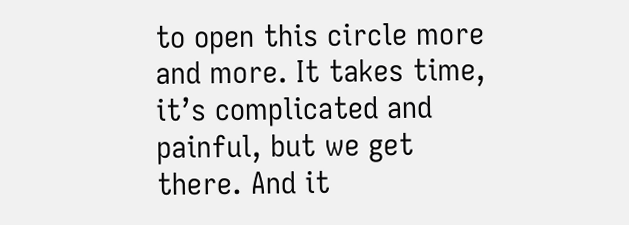to open this circle more and more. It takes time, it’s complicated and painful, but we get there. And it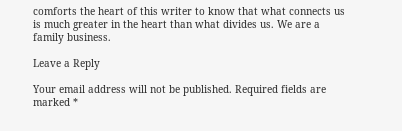comforts the heart of this writer to know that what connects us is much greater in the heart than what divides us. We are a family business.

Leave a Reply

Your email address will not be published. Required fields are marked *